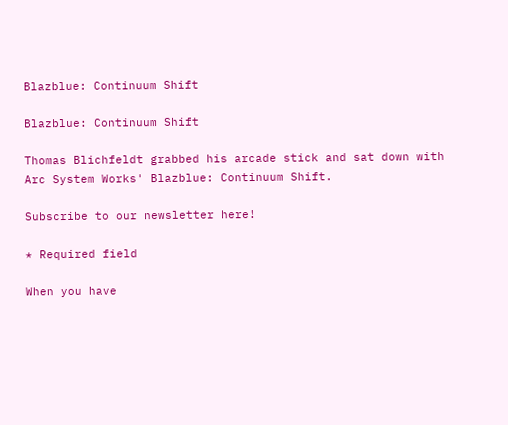Blazblue: Continuum Shift

Blazblue: Continuum Shift

Thomas Blichfeldt grabbed his arcade stick and sat down with Arc System Works' Blazblue: Continuum Shift.

Subscribe to our newsletter here!

* Required field

When you have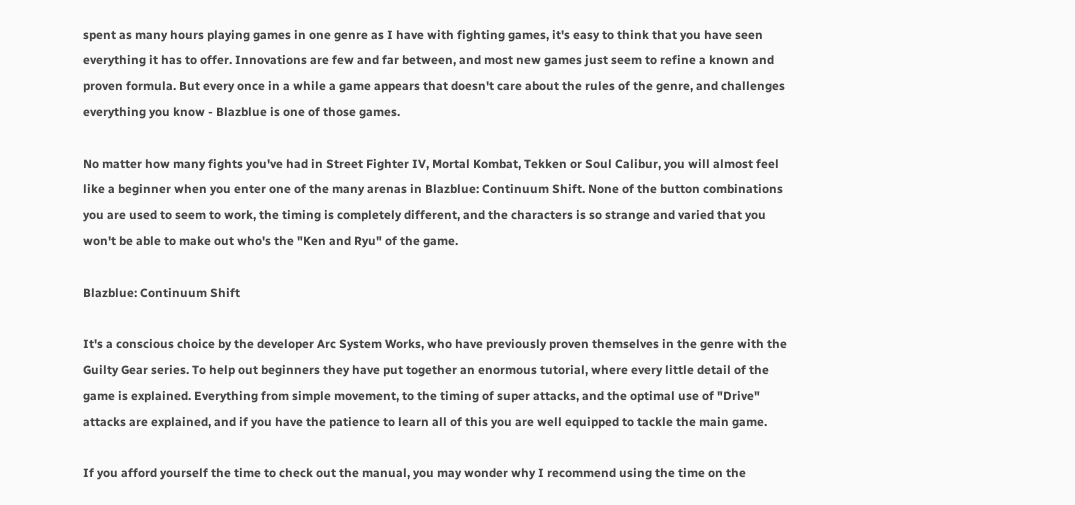spent as many hours playing games in one genre as I have with fighting games, it's easy to think that you have seen everything it has to offer. Innovations are few and far between, and most new games just seem to refine a known and proven formula. But every once in a while a game appears that doesn't care about the rules of the genre, and challenges everything you know - Blazblue is one of those games.

No matter how many fights you've had in Street Fighter IV, Mortal Kombat, Tekken or Soul Calibur, you will almost feel like a beginner when you enter one of the many arenas in Blazblue: Continuum Shift. None of the button combinations you are used to seem to work, the timing is completely different, and the characters is so strange and varied that you won't be able to make out who's the "Ken and Ryu" of the game.

Blazblue: Continuum Shift

It's a conscious choice by the developer Arc System Works, who have previously proven themselves in the genre with the Guilty Gear series. To help out beginners they have put together an enormous tutorial, where every little detail of the game is explained. Everything from simple movement, to the timing of super attacks, and the optimal use of "Drive" attacks are explained, and if you have the patience to learn all of this you are well equipped to tackle the main game.

If you afford yourself the time to check out the manual, you may wonder why I recommend using the time on the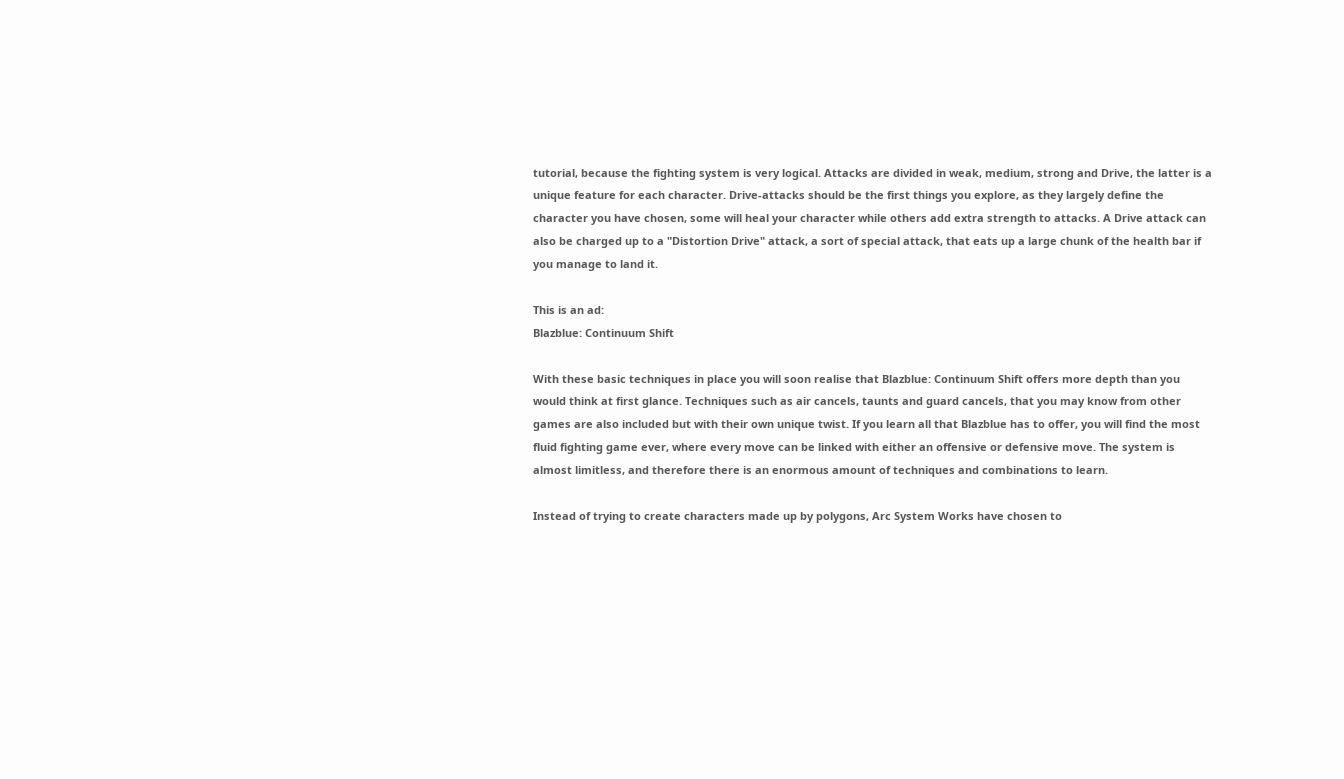tutorial, because the fighting system is very logical. Attacks are divided in weak, medium, strong and Drive, the latter is a unique feature for each character. Drive-attacks should be the first things you explore, as they largely define the character you have chosen, some will heal your character while others add extra strength to attacks. A Drive attack can also be charged up to a "Distortion Drive" attack, a sort of special attack, that eats up a large chunk of the health bar if you manage to land it.

This is an ad:
Blazblue: Continuum Shift

With these basic techniques in place you will soon realise that Blazblue: Continuum Shift offers more depth than you would think at first glance. Techniques such as air cancels, taunts and guard cancels, that you may know from other games are also included but with their own unique twist. If you learn all that Blazblue has to offer, you will find the most fluid fighting game ever, where every move can be linked with either an offensive or defensive move. The system is almost limitless, and therefore there is an enormous amount of techniques and combinations to learn.

Instead of trying to create characters made up by polygons, Arc System Works have chosen to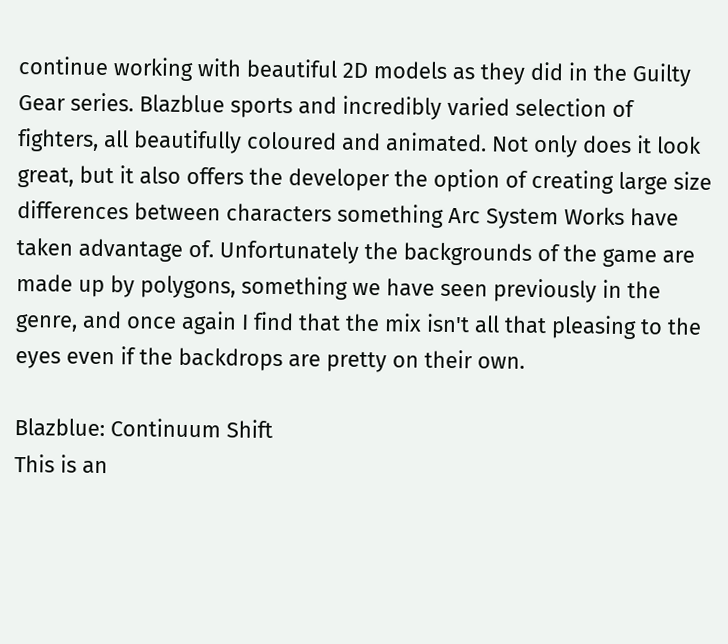continue working with beautiful 2D models as they did in the Guilty Gear series. Blazblue sports and incredibly varied selection of fighters, all beautifully coloured and animated. Not only does it look great, but it also offers the developer the option of creating large size differences between characters something Arc System Works have taken advantage of. Unfortunately the backgrounds of the game are made up by polygons, something we have seen previously in the genre, and once again I find that the mix isn't all that pleasing to the eyes even if the backdrops are pretty on their own.

Blazblue: Continuum Shift
This is an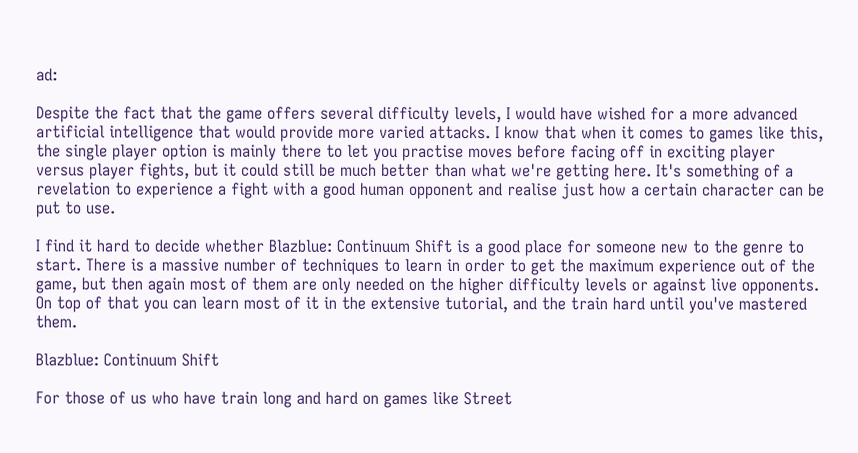ad:

Despite the fact that the game offers several difficulty levels, I would have wished for a more advanced artificial intelligence that would provide more varied attacks. I know that when it comes to games like this, the single player option is mainly there to let you practise moves before facing off in exciting player versus player fights, but it could still be much better than what we're getting here. It's something of a revelation to experience a fight with a good human opponent and realise just how a certain character can be put to use.

I find it hard to decide whether Blazblue: Continuum Shift is a good place for someone new to the genre to start. There is a massive number of techniques to learn in order to get the maximum experience out of the game, but then again most of them are only needed on the higher difficulty levels or against live opponents. On top of that you can learn most of it in the extensive tutorial, and the train hard until you've mastered them.

Blazblue: Continuum Shift

For those of us who have train long and hard on games like Street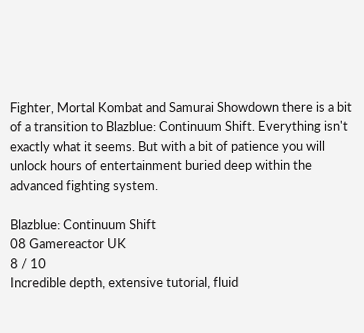Fighter, Mortal Kombat and Samurai Showdown there is a bit of a transition to Blazblue: Continuum Shift. Everything isn't exactly what it seems. But with a bit of patience you will unlock hours of entertainment buried deep within the advanced fighting system.

Blazblue: Continuum Shift
08 Gamereactor UK
8 / 10
Incredible depth, extensive tutorial, fluid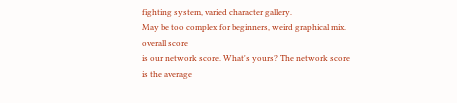fighting system, varied character gallery.
May be too complex for beginners, weird graphical mix.
overall score
is our network score. What's yours? The network score is the average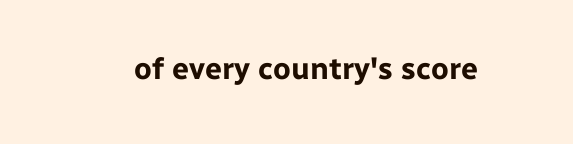of every country's score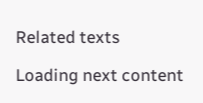Related texts

Loading next content